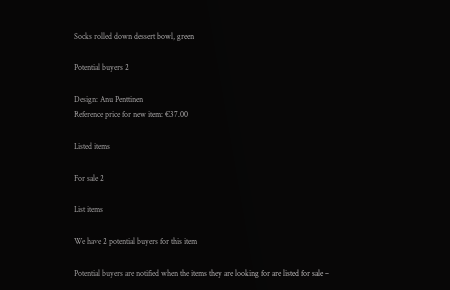Socks rolled down dessert bowl, green

Potential buyers 2

Design: Anu Penttinen
Reference price for new item: €37.00

Listed items

For sale 2

List items

We have 2 potential buyers for this item

Potential buyers are notified when the items they are looking for are listed for sale –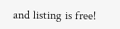and listing is free!